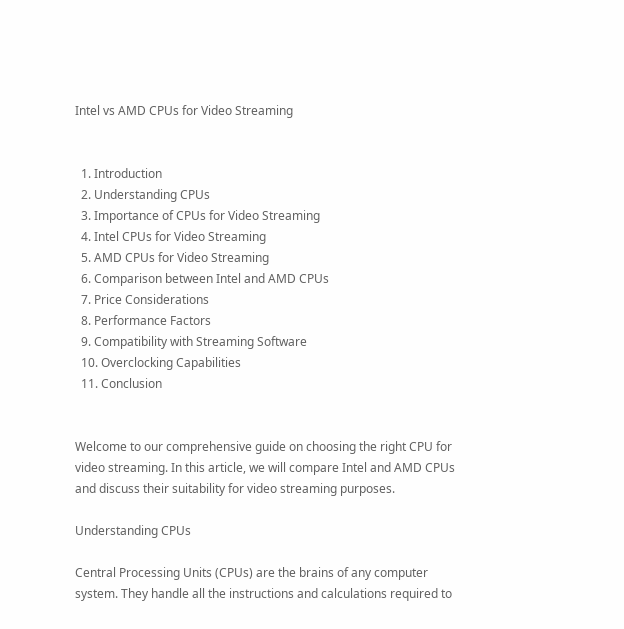Intel vs AMD CPUs for Video Streaming


  1. Introduction
  2. Understanding CPUs
  3. Importance of CPUs for Video Streaming
  4. Intel CPUs for Video Streaming
  5. AMD CPUs for Video Streaming
  6. Comparison between Intel and AMD CPUs
  7. Price Considerations
  8. Performance Factors
  9. Compatibility with Streaming Software
  10. Overclocking Capabilities
  11. Conclusion


Welcome to our comprehensive guide on choosing the right CPU for video streaming. In this article, we will compare Intel and AMD CPUs and discuss their suitability for video streaming purposes.

Understanding CPUs

Central Processing Units (CPUs) are the brains of any computer system. They handle all the instructions and calculations required to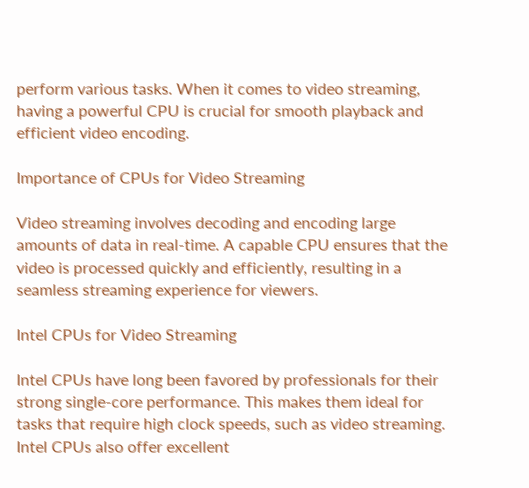perform various tasks. When it comes to video streaming, having a powerful CPU is crucial for smooth playback and efficient video encoding.

Importance of CPUs for Video Streaming

Video streaming involves decoding and encoding large amounts of data in real-time. A capable CPU ensures that the video is processed quickly and efficiently, resulting in a seamless streaming experience for viewers.

Intel CPUs for Video Streaming

Intel CPUs have long been favored by professionals for their strong single-core performance. This makes them ideal for tasks that require high clock speeds, such as video streaming. Intel CPUs also offer excellent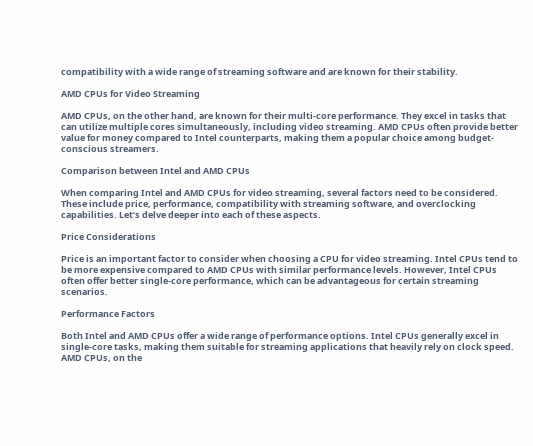compatibility with a wide range of streaming software and are known for their stability.

AMD CPUs for Video Streaming

AMD CPUs, on the other hand, are known for their multi-core performance. They excel in tasks that can utilize multiple cores simultaneously, including video streaming. AMD CPUs often provide better value for money compared to Intel counterparts, making them a popular choice among budget-conscious streamers.

Comparison between Intel and AMD CPUs

When comparing Intel and AMD CPUs for video streaming, several factors need to be considered. These include price, performance, compatibility with streaming software, and overclocking capabilities. Let’s delve deeper into each of these aspects.

Price Considerations

Price is an important factor to consider when choosing a CPU for video streaming. Intel CPUs tend to be more expensive compared to AMD CPUs with similar performance levels. However, Intel CPUs often offer better single-core performance, which can be advantageous for certain streaming scenarios.

Performance Factors

Both Intel and AMD CPUs offer a wide range of performance options. Intel CPUs generally excel in single-core tasks, making them suitable for streaming applications that heavily rely on clock speed. AMD CPUs, on the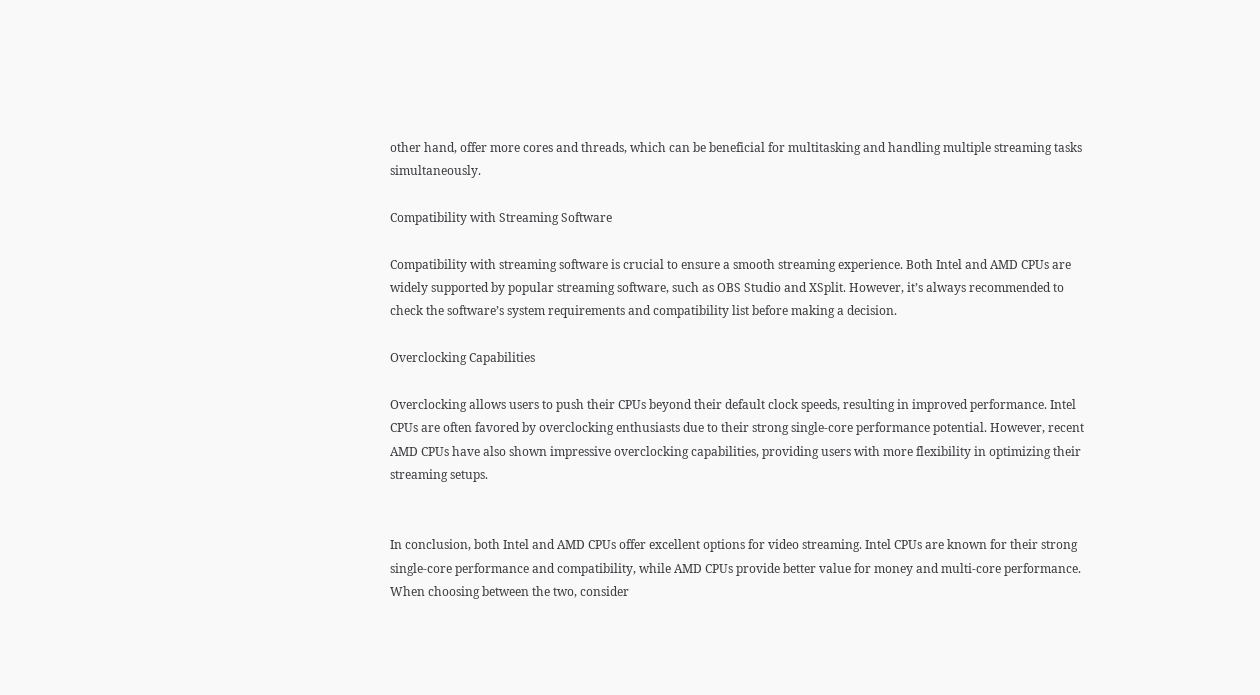other hand, offer more cores and threads, which can be beneficial for multitasking and handling multiple streaming tasks simultaneously.

Compatibility with Streaming Software

Compatibility with streaming software is crucial to ensure a smooth streaming experience. Both Intel and AMD CPUs are widely supported by popular streaming software, such as OBS Studio and XSplit. However, it’s always recommended to check the software’s system requirements and compatibility list before making a decision.

Overclocking Capabilities

Overclocking allows users to push their CPUs beyond their default clock speeds, resulting in improved performance. Intel CPUs are often favored by overclocking enthusiasts due to their strong single-core performance potential. However, recent AMD CPUs have also shown impressive overclocking capabilities, providing users with more flexibility in optimizing their streaming setups.


In conclusion, both Intel and AMD CPUs offer excellent options for video streaming. Intel CPUs are known for their strong single-core performance and compatibility, while AMD CPUs provide better value for money and multi-core performance. When choosing between the two, consider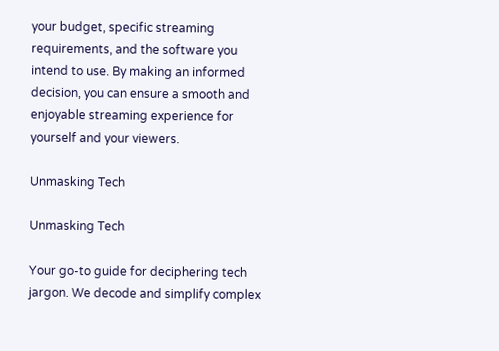your budget, specific streaming requirements, and the software you intend to use. By making an informed decision, you can ensure a smooth and enjoyable streaming experience for yourself and your viewers.

Unmasking Tech

Unmasking Tech

Your go-to guide for deciphering tech jargon. We decode and simplify complex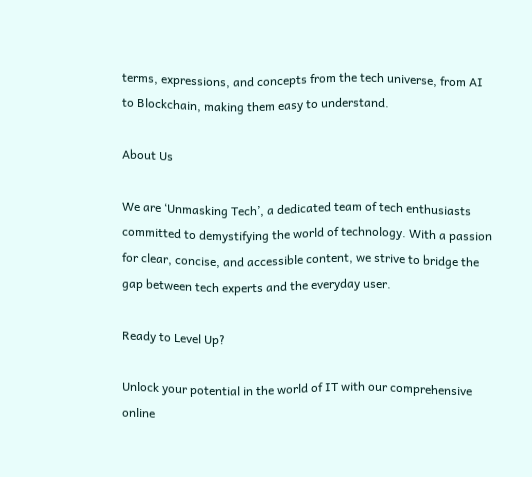terms, expressions, and concepts from the tech universe, from AI to Blockchain, making them easy to understand.

About Us

We are ‘Unmasking Tech’, a dedicated team of tech enthusiasts committed to demystifying the world of technology. With a passion for clear, concise, and accessible content, we strive to bridge the gap between tech experts and the everyday user.

Ready to Level Up?

Unlock your potential in the world of IT with our comprehensive online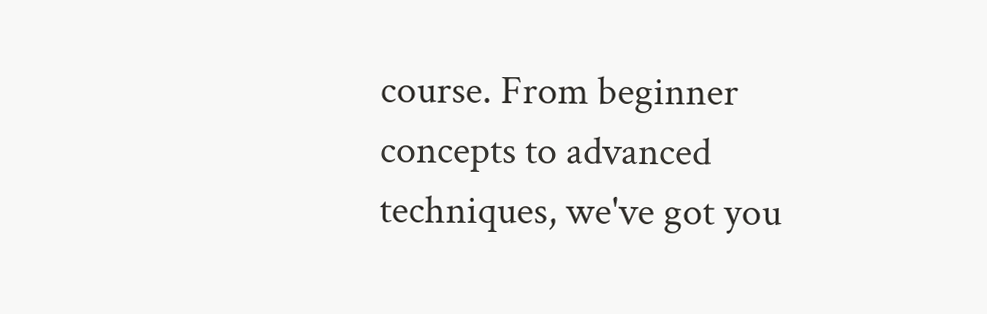course. From beginner concepts to advanced techniques, we've got you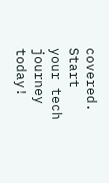covered. Start your tech journey today!